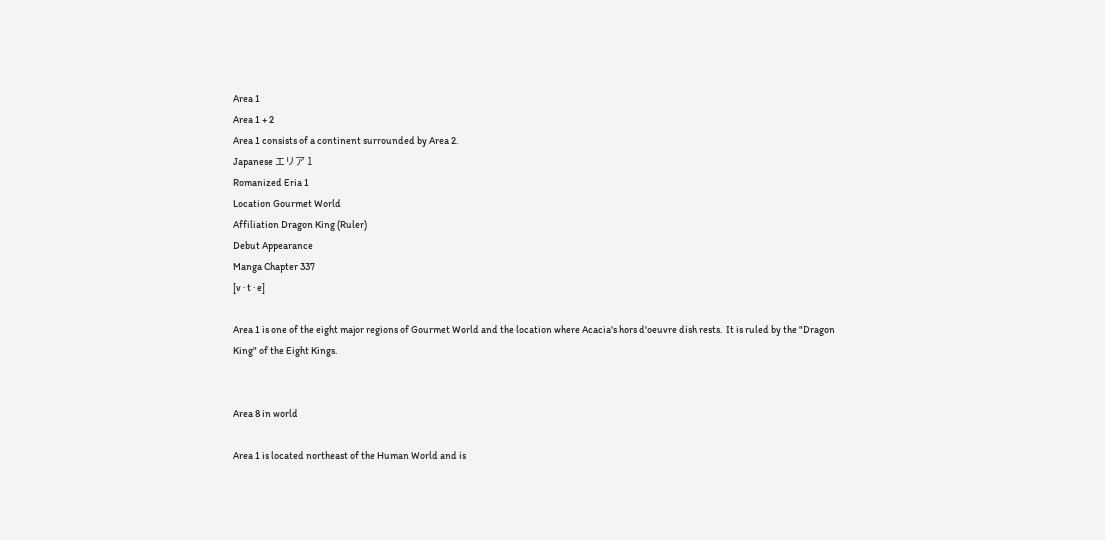Area 1
Area 1 + 2
Area 1 consists of a continent surrounded by Area 2.
Japanese エリア 1
Romanized Eria 1
Location Gourmet World
Affiliation Dragon King (Ruler)
Debut Appearance
Manga Chapter 337
[v · t · e]

Area 1 is one of the eight major regions of Gourmet World and the location where Acacia's hors d'oeuvre dish rests.  It is ruled by the "Dragon King" of the Eight Kings.


Area 8 in world

Area 1 is located northeast of the Human World and is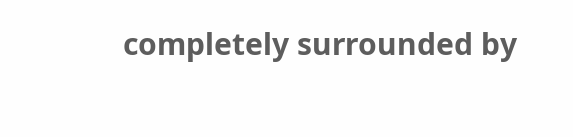completely surrounded by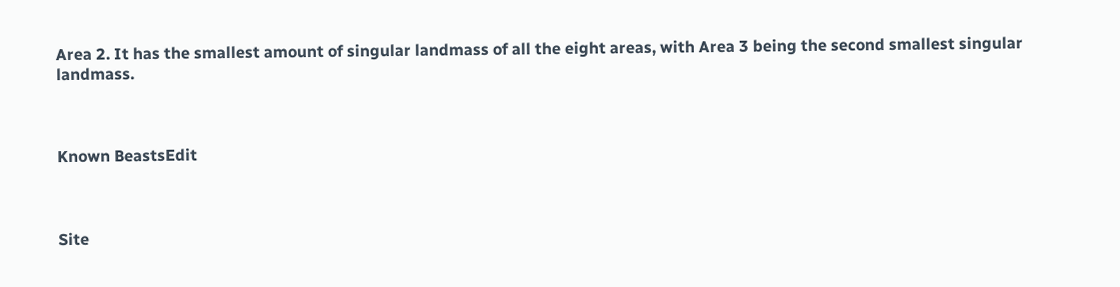Area 2. It has the smallest amount of singular landmass of all the eight areas, with Area 3 being the second smallest singular landmass.



Known BeastsEdit



Site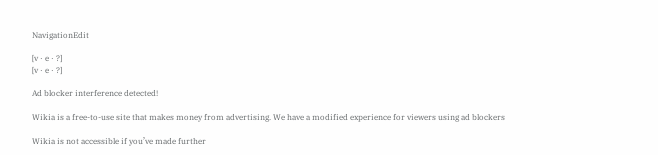NavigationEdit

[v · e · ?]
[v · e · ?]

Ad blocker interference detected!

Wikia is a free-to-use site that makes money from advertising. We have a modified experience for viewers using ad blockers

Wikia is not accessible if you’ve made further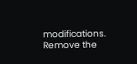modifications. Remove the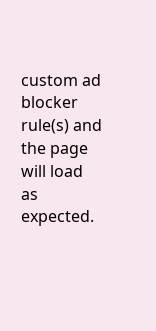custom ad blocker rule(s) and the page will load as expected.